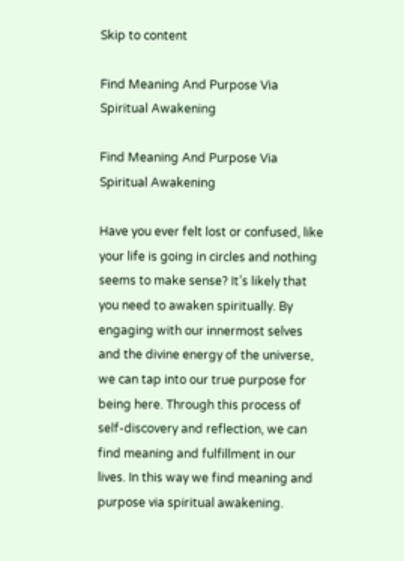Skip to content

Find Meaning And Purpose Via Spiritual Awakening

Find Meaning And Purpose Via Spiritual Awakening

Have you ever felt lost or confused, like your life is going in circles and nothing seems to make sense? It’s likely that you need to awaken spiritually. By engaging with our innermost selves and the divine energy of the universe, we can tap into our true purpose for being here. Through this process of self-discovery and reflection, we can find meaning and fulfillment in our lives. In this way we find meaning and purpose via spiritual awakening.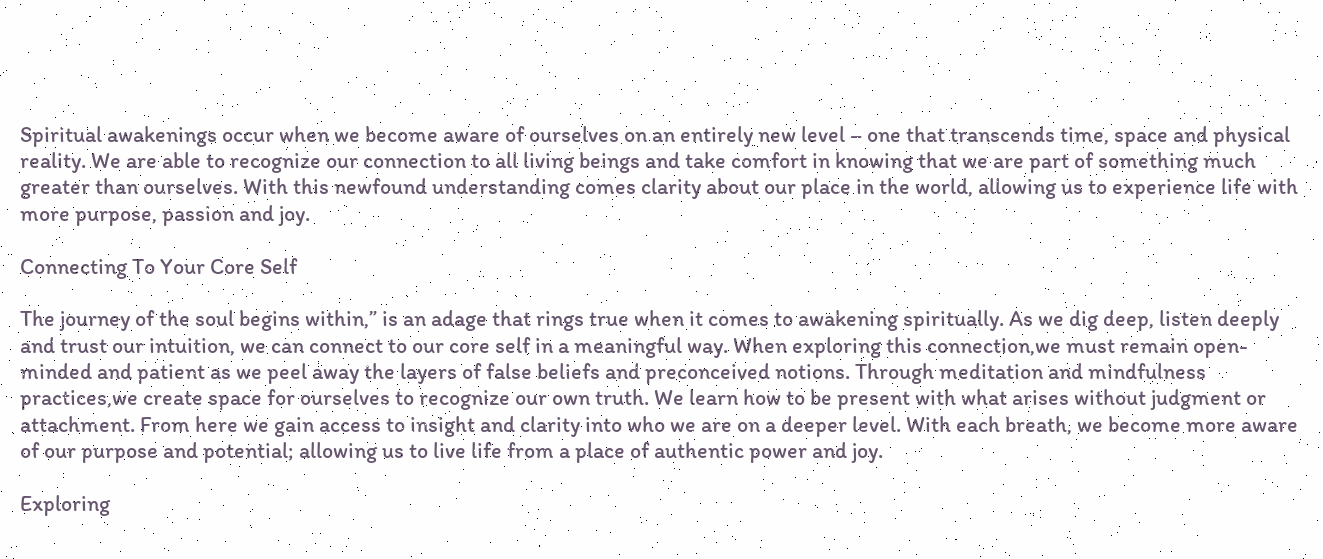Spiritual awakenings occur when we become aware of ourselves on an entirely new level – one that transcends time, space and physical reality. We are able to recognize our connection to all living beings and take comfort in knowing that we are part of something much greater than ourselves. With this newfound understanding comes clarity about our place in the world, allowing us to experience life with more purpose, passion and joy.

Connecting To Your Core Self

The journey of the soul begins within,” is an adage that rings true when it comes to awakening spiritually. As we dig deep, listen deeply and trust our intuition, we can connect to our core self in a meaningful way. When exploring this connection,we must remain open-minded and patient as we peel away the layers of false beliefs and preconceived notions. Through meditation and mindfulness practices,we create space for ourselves to recognize our own truth. We learn how to be present with what arises without judgment or attachment. From here we gain access to insight and clarity into who we are on a deeper level. With each breath, we become more aware of our purpose and potential; allowing us to live life from a place of authentic power and joy.

Exploring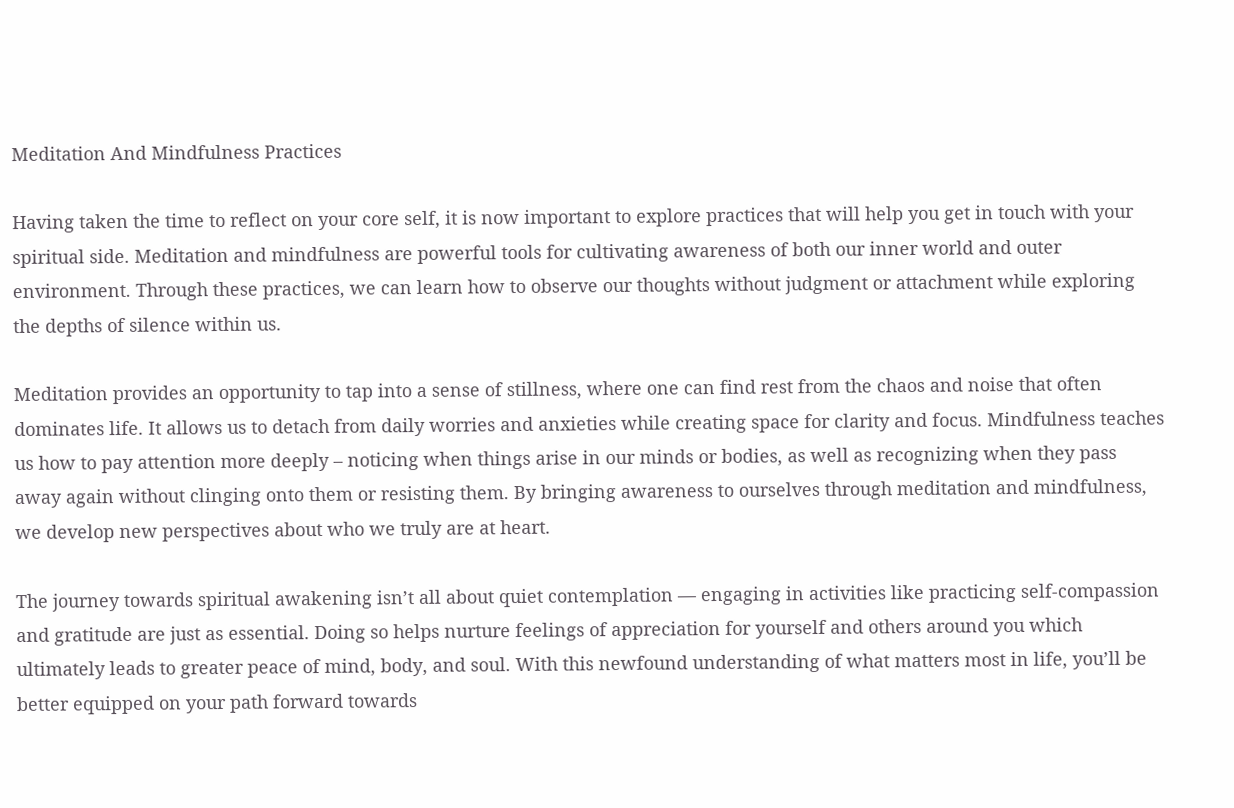Meditation And Mindfulness Practices

Having taken the time to reflect on your core self, it is now important to explore practices that will help you get in touch with your spiritual side. Meditation and mindfulness are powerful tools for cultivating awareness of both our inner world and outer environment. Through these practices, we can learn how to observe our thoughts without judgment or attachment while exploring the depths of silence within us.

Meditation provides an opportunity to tap into a sense of stillness, where one can find rest from the chaos and noise that often dominates life. It allows us to detach from daily worries and anxieties while creating space for clarity and focus. Mindfulness teaches us how to pay attention more deeply – noticing when things arise in our minds or bodies, as well as recognizing when they pass away again without clinging onto them or resisting them. By bringing awareness to ourselves through meditation and mindfulness, we develop new perspectives about who we truly are at heart.

The journey towards spiritual awakening isn’t all about quiet contemplation — engaging in activities like practicing self-compassion and gratitude are just as essential. Doing so helps nurture feelings of appreciation for yourself and others around you which ultimately leads to greater peace of mind, body, and soul. With this newfound understanding of what matters most in life, you’ll be better equipped on your path forward towards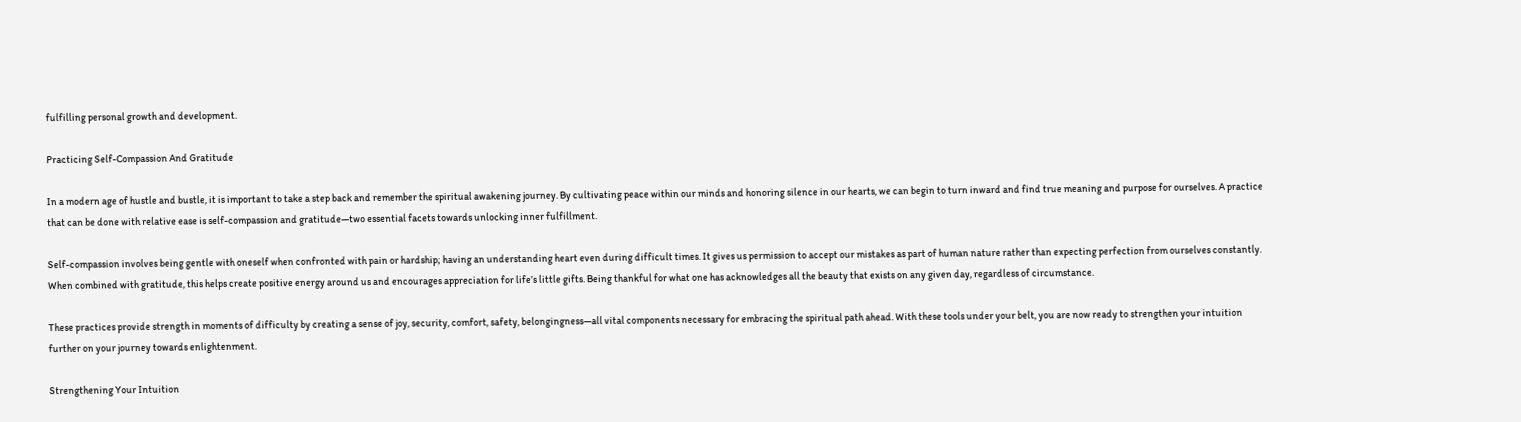fulfilling personal growth and development.

Practicing Self-Compassion And Gratitude

In a modern age of hustle and bustle, it is important to take a step back and remember the spiritual awakening journey. By cultivating peace within our minds and honoring silence in our hearts, we can begin to turn inward and find true meaning and purpose for ourselves. A practice that can be done with relative ease is self-compassion and gratitude—two essential facets towards unlocking inner fulfillment.

Self-compassion involves being gentle with oneself when confronted with pain or hardship; having an understanding heart even during difficult times. It gives us permission to accept our mistakes as part of human nature rather than expecting perfection from ourselves constantly. When combined with gratitude, this helps create positive energy around us and encourages appreciation for life’s little gifts. Being thankful for what one has acknowledges all the beauty that exists on any given day, regardless of circumstance.

These practices provide strength in moments of difficulty by creating a sense of joy, security, comfort, safety, belongingness—all vital components necessary for embracing the spiritual path ahead. With these tools under your belt, you are now ready to strengthen your intuition further on your journey towards enlightenment.

Strengthening Your Intuition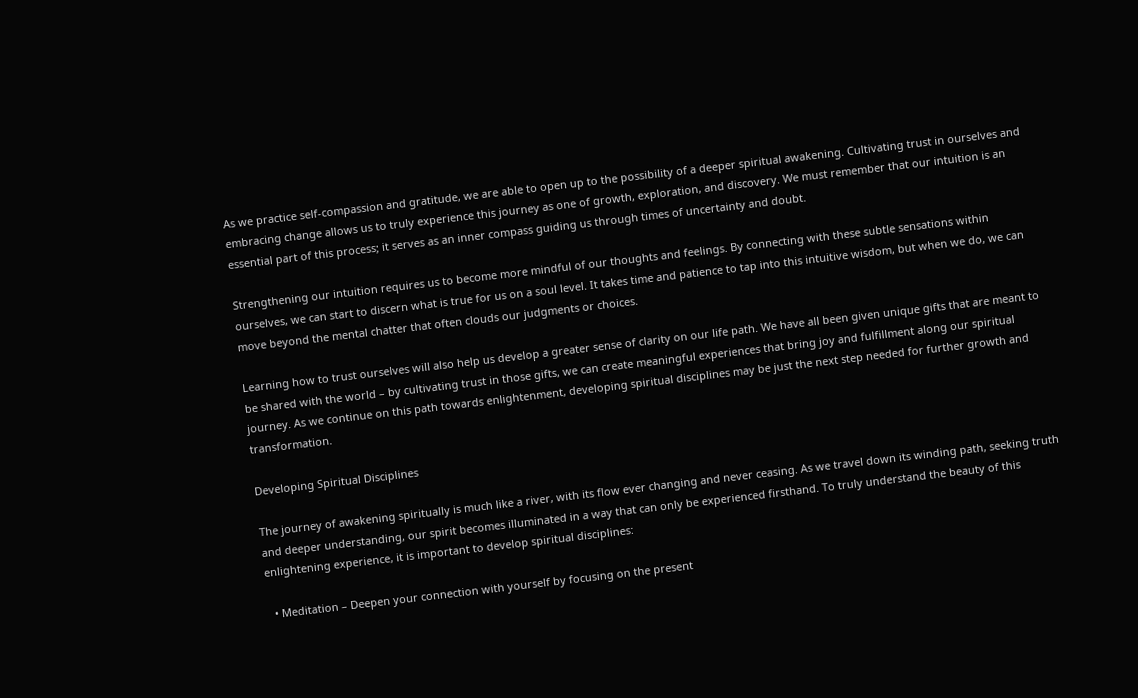As we practice self-compassion and gratitude, we are able to open up to the possibility of a deeper spiritual awakening. Cultivating trust in ourselves and embracing change allows us to truly experience this journey as one of growth, exploration, and discovery. We must remember that our intuition is an essential part of this process; it serves as an inner compass guiding us through times of uncertainty and doubt.

Strengthening our intuition requires us to become more mindful of our thoughts and feelings. By connecting with these subtle sensations within ourselves, we can start to discern what is true for us on a soul level. It takes time and patience to tap into this intuitive wisdom, but when we do, we can move beyond the mental chatter that often clouds our judgments or choices.

Learning how to trust ourselves will also help us develop a greater sense of clarity on our life path. We have all been given unique gifts that are meant to be shared with the world – by cultivating trust in those gifts, we can create meaningful experiences that bring joy and fulfillment along our spiritual journey. As we continue on this path towards enlightenment, developing spiritual disciplines may be just the next step needed for further growth and transformation.

Developing Spiritual Disciplines

The journey of awakening spiritually is much like a river, with its flow ever changing and never ceasing. As we travel down its winding path, seeking truth and deeper understanding, our spirit becomes illuminated in a way that can only be experienced firsthand. To truly understand the beauty of this enlightening experience, it is important to develop spiritual disciplines:

  • Meditation – Deepen your connection with yourself by focusing on the present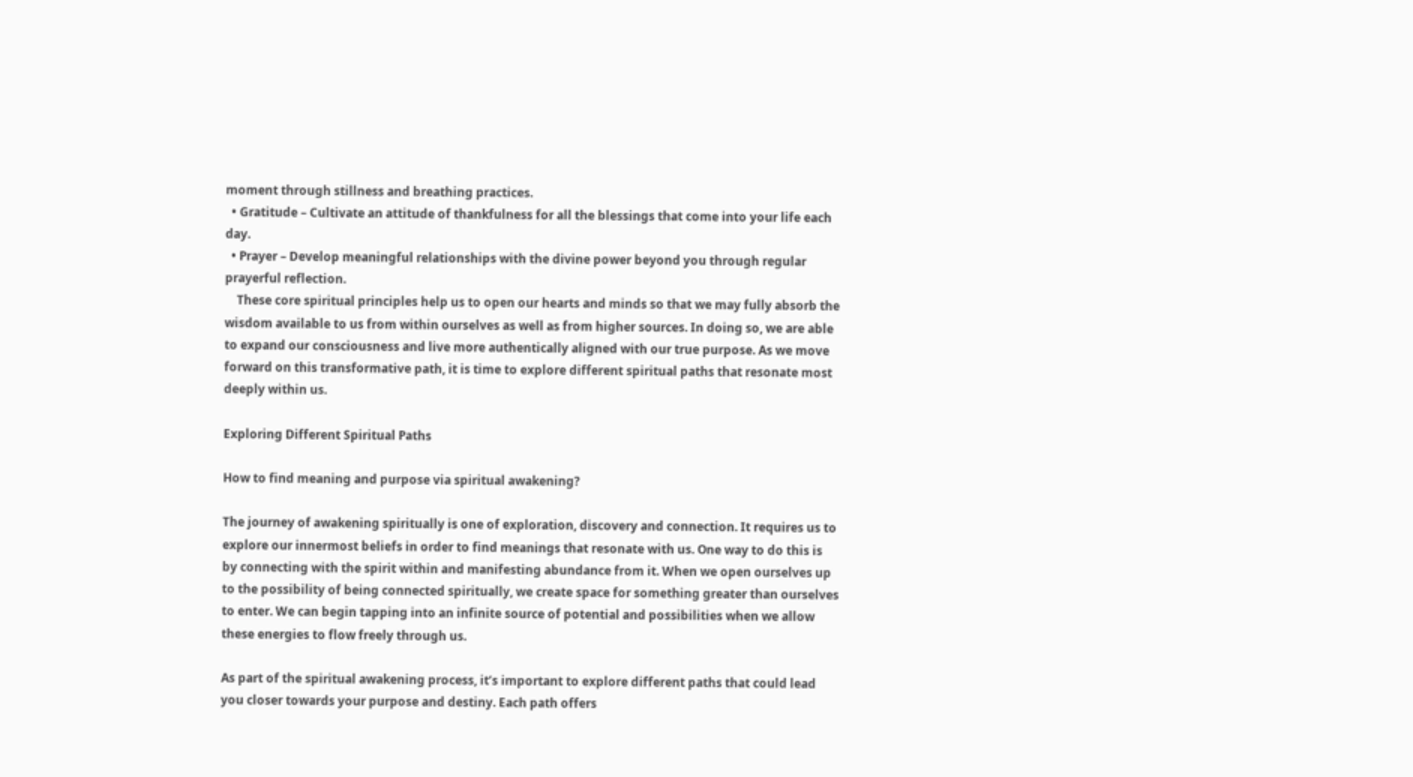moment through stillness and breathing practices.
  • Gratitude – Cultivate an attitude of thankfulness for all the blessings that come into your life each day.
  • Prayer – Develop meaningful relationships with the divine power beyond you through regular prayerful reflection.
    These core spiritual principles help us to open our hearts and minds so that we may fully absorb the wisdom available to us from within ourselves as well as from higher sources. In doing so, we are able to expand our consciousness and live more authentically aligned with our true purpose. As we move forward on this transformative path, it is time to explore different spiritual paths that resonate most deeply within us.

Exploring Different Spiritual Paths

How to find meaning and purpose via spiritual awakening?

The journey of awakening spiritually is one of exploration, discovery and connection. It requires us to explore our innermost beliefs in order to find meanings that resonate with us. One way to do this is by connecting with the spirit within and manifesting abundance from it. When we open ourselves up to the possibility of being connected spiritually, we create space for something greater than ourselves to enter. We can begin tapping into an infinite source of potential and possibilities when we allow these energies to flow freely through us.

As part of the spiritual awakening process, it’s important to explore different paths that could lead you closer towards your purpose and destiny. Each path offers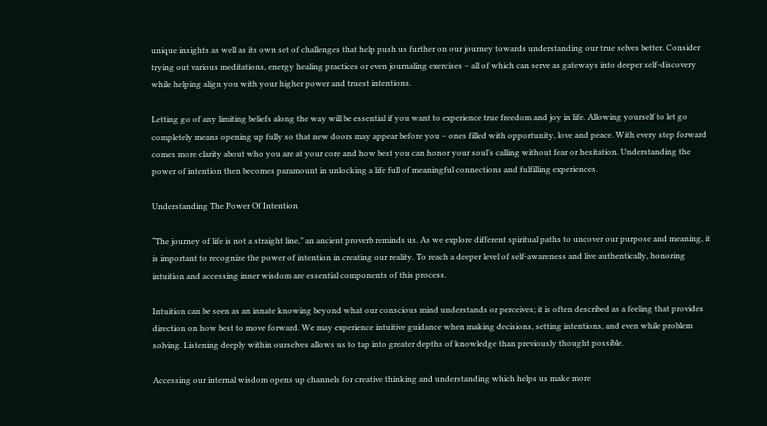unique insights as well as its own set of challenges that help push us further on our journey towards understanding our true selves better. Consider trying out various meditations, energy healing practices or even journaling exercises – all of which can serve as gateways into deeper self-discovery while helping align you with your higher power and truest intentions.

Letting go of any limiting beliefs along the way will be essential if you want to experience true freedom and joy in life. Allowing yourself to let go completely means opening up fully so that new doors may appear before you – ones filled with opportunity, love and peace. With every step forward comes more clarity about who you are at your core and how best you can honor your soul’s calling without fear or hesitation. Understanding the power of intention then becomes paramount in unlocking a life full of meaningful connections and fulfilling experiences.

Understanding The Power Of Intention

“The journey of life is not a straight line,” an ancient proverb reminds us. As we explore different spiritual paths to uncover our purpose and meaning, it is important to recognize the power of intention in creating our reality. To reach a deeper level of self-awareness and live authentically, honoring intuition and accessing inner wisdom are essential components of this process.

Intuition can be seen as an innate knowing beyond what our conscious mind understands or perceives; it is often described as a feeling that provides direction on how best to move forward. We may experience intuitive guidance when making decisions, setting intentions, and even while problem solving. Listening deeply within ourselves allows us to tap into greater depths of knowledge than previously thought possible.

Accessing our internal wisdom opens up channels for creative thinking and understanding which helps us make more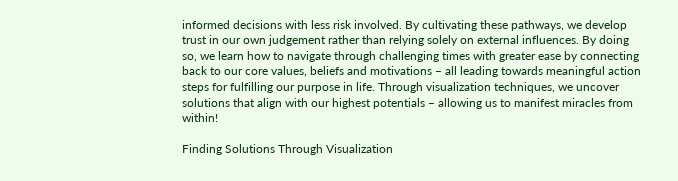informed decisions with less risk involved. By cultivating these pathways, we develop trust in our own judgement rather than relying solely on external influences. By doing so, we learn how to navigate through challenging times with greater ease by connecting back to our core values, beliefs and motivations – all leading towards meaningful action steps for fulfilling our purpose in life. Through visualization techniques, we uncover solutions that align with our highest potentials – allowing us to manifest miracles from within!

Finding Solutions Through Visualization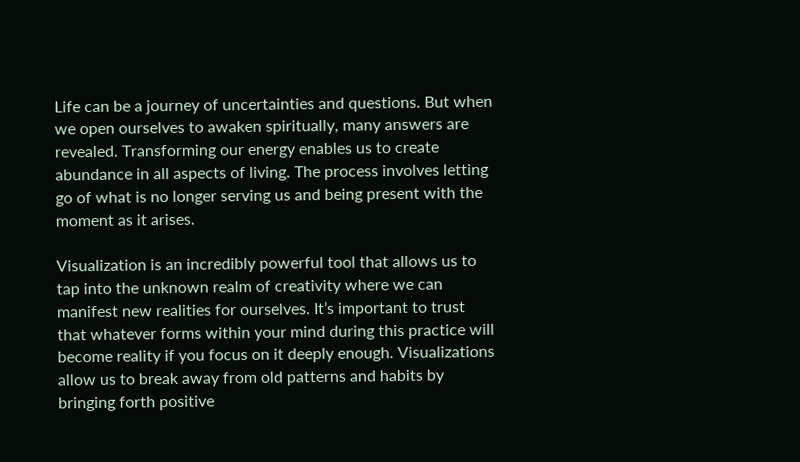Life can be a journey of uncertainties and questions. But when we open ourselves to awaken spiritually, many answers are revealed. Transforming our energy enables us to create abundance in all aspects of living. The process involves letting go of what is no longer serving us and being present with the moment as it arises.

Visualization is an incredibly powerful tool that allows us to tap into the unknown realm of creativity where we can manifest new realities for ourselves. It’s important to trust that whatever forms within your mind during this practice will become reality if you focus on it deeply enough. Visualizations allow us to break away from old patterns and habits by bringing forth positive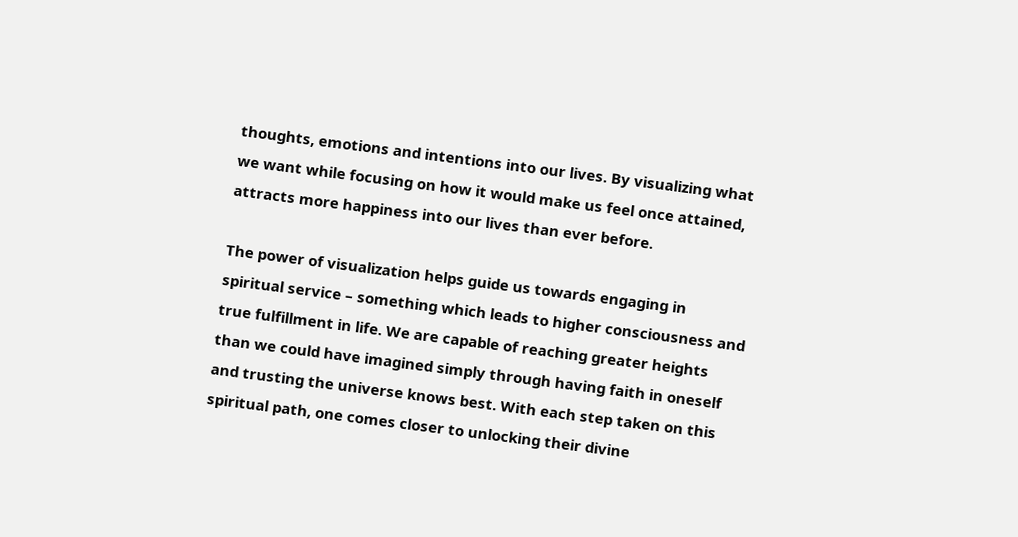thoughts, emotions and intentions into our lives. By visualizing what we want while focusing on how it would make us feel once attained, attracts more happiness into our lives than ever before.

The power of visualization helps guide us towards engaging in spiritual service – something which leads to higher consciousness and true fulfillment in life. We are capable of reaching greater heights than we could have imagined simply through having faith in oneself and trusting the universe knows best. With each step taken on this spiritual path, one comes closer to unlocking their divine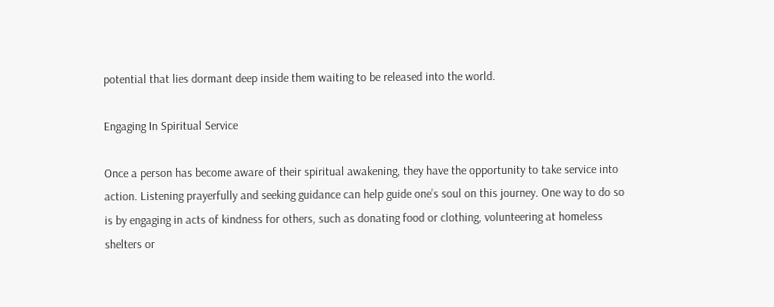potential that lies dormant deep inside them waiting to be released into the world.

Engaging In Spiritual Service

Once a person has become aware of their spiritual awakening, they have the opportunity to take service into action. Listening prayerfully and seeking guidance can help guide one’s soul on this journey. One way to do so is by engaging in acts of kindness for others, such as donating food or clothing, volunteering at homeless shelters or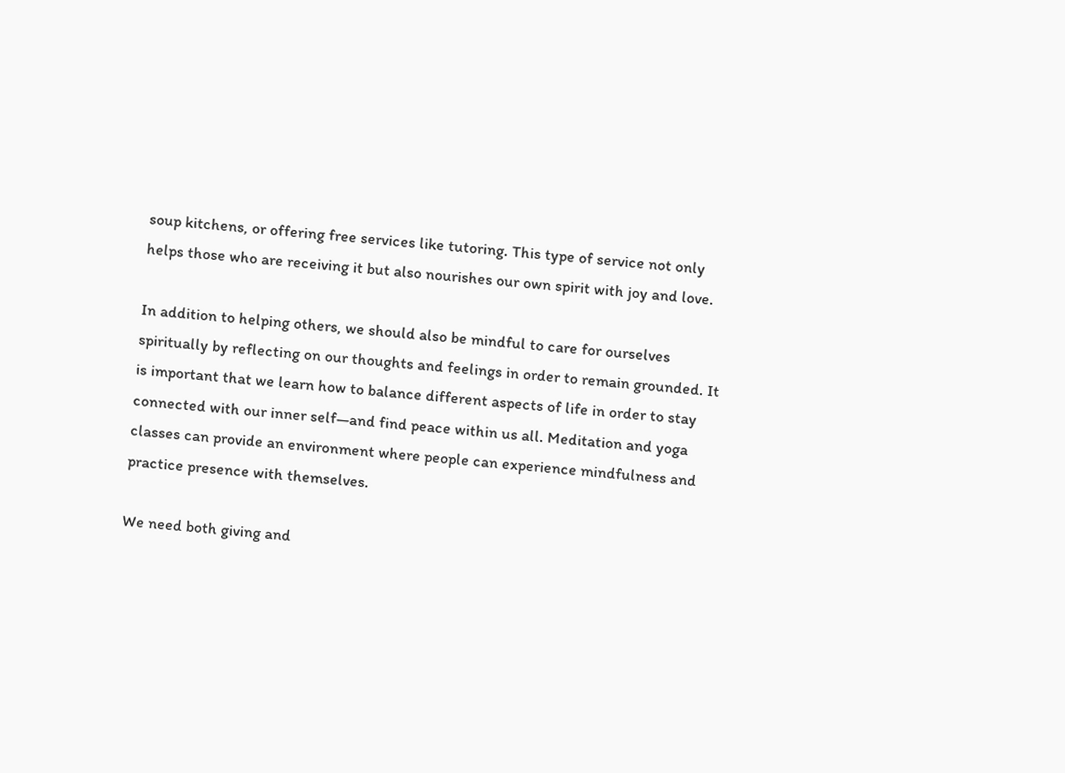soup kitchens, or offering free services like tutoring. This type of service not only helps those who are receiving it but also nourishes our own spirit with joy and love.

In addition to helping others, we should also be mindful to care for ourselves spiritually by reflecting on our thoughts and feelings in order to remain grounded. It is important that we learn how to balance different aspects of life in order to stay connected with our inner self—and find peace within us all. Meditation and yoga classes can provide an environment where people can experience mindfulness and practice presence with themselves.

We need both giving and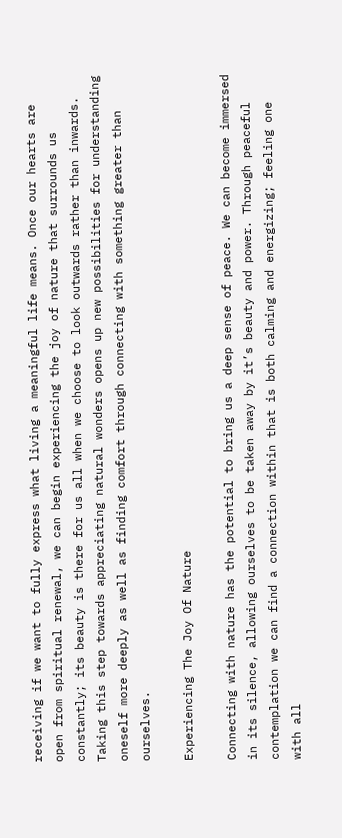receiving if we want to fully express what living a meaningful life means. Once our hearts are open from spiritual renewal, we can begin experiencing the joy of nature that surrounds us constantly; its beauty is there for us all when we choose to look outwards rather than inwards. Taking this step towards appreciating natural wonders opens up new possibilities for understanding oneself more deeply as well as finding comfort through connecting with something greater than ourselves.

Experiencing The Joy Of Nature

Connecting with nature has the potential to bring us a deep sense of peace. We can become immersed in its silence, allowing ourselves to be taken away by it’s beauty and power. Through peaceful contemplation we can find a connection within that is both calming and energizing; feeling one with all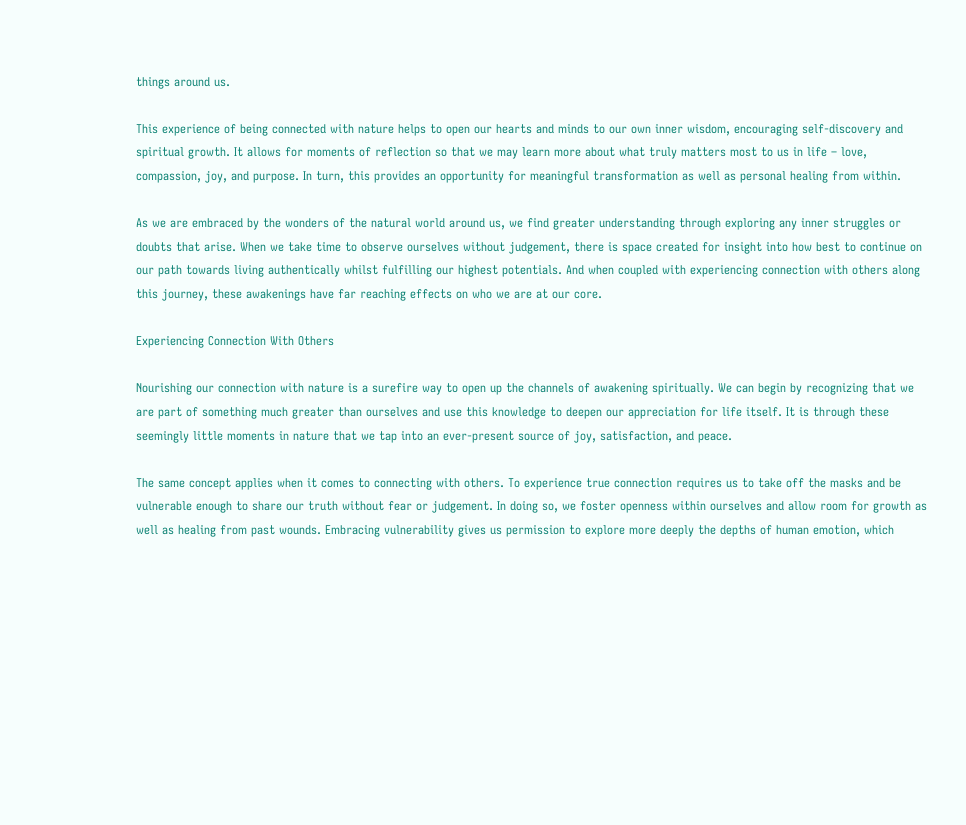things around us.

This experience of being connected with nature helps to open our hearts and minds to our own inner wisdom, encouraging self-discovery and spiritual growth. It allows for moments of reflection so that we may learn more about what truly matters most to us in life – love, compassion, joy, and purpose. In turn, this provides an opportunity for meaningful transformation as well as personal healing from within.

As we are embraced by the wonders of the natural world around us, we find greater understanding through exploring any inner struggles or doubts that arise. When we take time to observe ourselves without judgement, there is space created for insight into how best to continue on our path towards living authentically whilst fulfilling our highest potentials. And when coupled with experiencing connection with others along this journey, these awakenings have far reaching effects on who we are at our core.

Experiencing Connection With Others

Nourishing our connection with nature is a surefire way to open up the channels of awakening spiritually. We can begin by recognizing that we are part of something much greater than ourselves and use this knowledge to deepen our appreciation for life itself. It is through these seemingly little moments in nature that we tap into an ever-present source of joy, satisfaction, and peace.

The same concept applies when it comes to connecting with others. To experience true connection requires us to take off the masks and be vulnerable enough to share our truth without fear or judgement. In doing so, we foster openness within ourselves and allow room for growth as well as healing from past wounds. Embracing vulnerability gives us permission to explore more deeply the depths of human emotion, which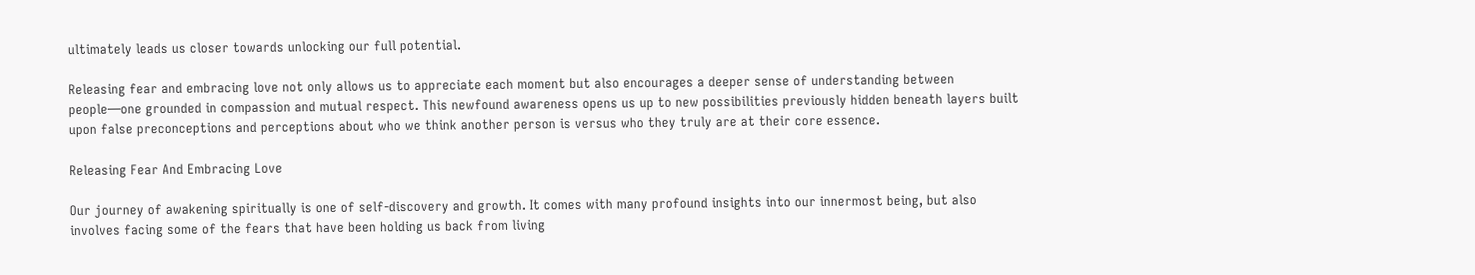ultimately leads us closer towards unlocking our full potential.

Releasing fear and embracing love not only allows us to appreciate each moment but also encourages a deeper sense of understanding between people—one grounded in compassion and mutual respect. This newfound awareness opens us up to new possibilities previously hidden beneath layers built upon false preconceptions and perceptions about who we think another person is versus who they truly are at their core essence.

Releasing Fear And Embracing Love

Our journey of awakening spiritually is one of self-discovery and growth. It comes with many profound insights into our innermost being, but also involves facing some of the fears that have been holding us back from living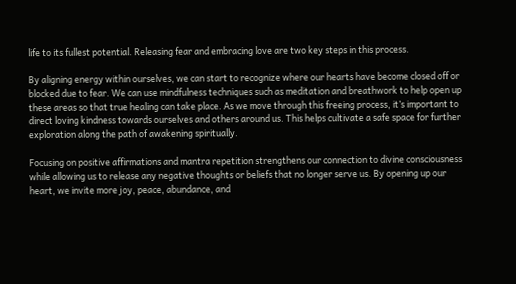life to its fullest potential. Releasing fear and embracing love are two key steps in this process.

By aligning energy within ourselves, we can start to recognize where our hearts have become closed off or blocked due to fear. We can use mindfulness techniques such as meditation and breathwork to help open up these areas so that true healing can take place. As we move through this freeing process, it’s important to direct loving kindness towards ourselves and others around us. This helps cultivate a safe space for further exploration along the path of awakening spiritually.

Focusing on positive affirmations and mantra repetition strengthens our connection to divine consciousness while allowing us to release any negative thoughts or beliefs that no longer serve us. By opening up our heart, we invite more joy, peace, abundance, and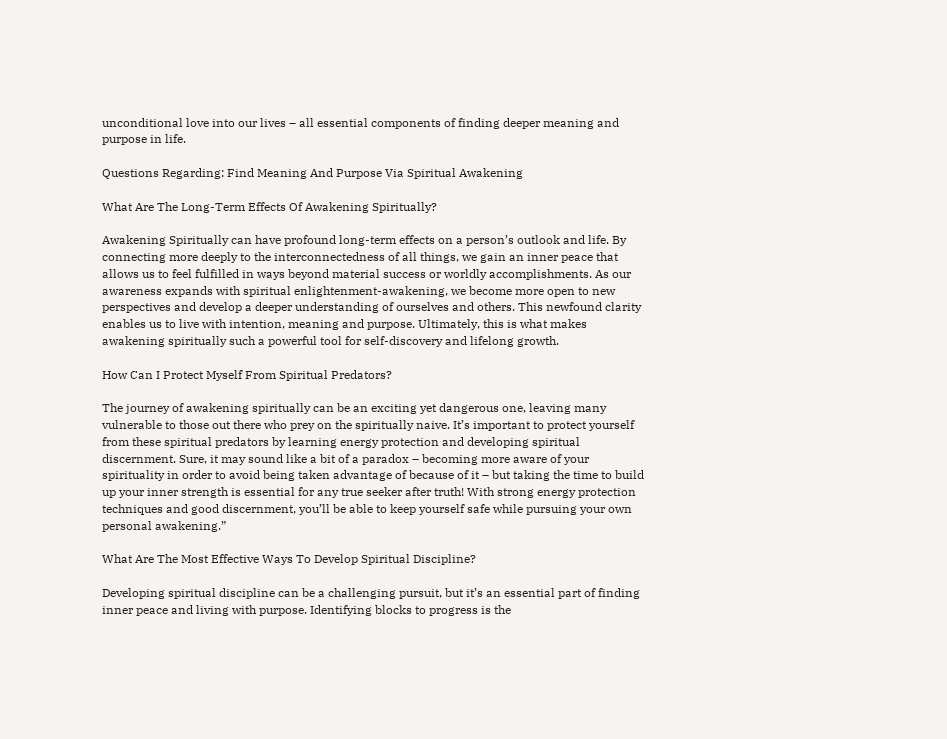unconditional love into our lives – all essential components of finding deeper meaning and purpose in life.

Questions Regarding: Find Meaning And Purpose Via Spiritual Awakening

What Are The Long-Term Effects Of Awakening Spiritually?

Awakening Spiritually can have profound long-term effects on a person’s outlook and life. By connecting more deeply to the interconnectedness of all things, we gain an inner peace that allows us to feel fulfilled in ways beyond material success or worldly accomplishments. As our awareness expands with spiritual enlightenment-awakening, we become more open to new perspectives and develop a deeper understanding of ourselves and others. This newfound clarity enables us to live with intention, meaning and purpose. Ultimately, this is what makes awakening spiritually such a powerful tool for self-discovery and lifelong growth.

How Can I Protect Myself From Spiritual Predators?

The journey of awakening spiritually can be an exciting yet dangerous one, leaving many vulnerable to those out there who prey on the spiritually naive. It’s important to protect yourself from these spiritual predators by learning energy protection and developing spiritual discernment. Sure, it may sound like a bit of a paradox – becoming more aware of your spirituality in order to avoid being taken advantage of because of it – but taking the time to build up your inner strength is essential for any true seeker after truth! With strong energy protection techniques and good discernment, you’ll be able to keep yourself safe while pursuing your own personal awakening.”

What Are The Most Effective Ways To Develop Spiritual Discipline?

Developing spiritual discipline can be a challenging pursuit, but it’s an essential part of finding inner peace and living with purpose. Identifying blocks to progress is the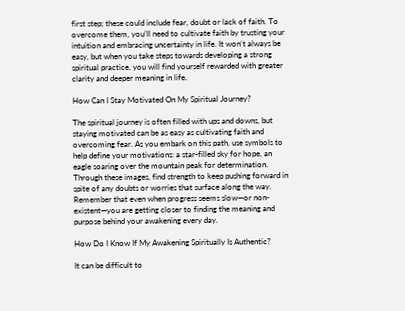first step; these could include fear, doubt or lack of faith. To overcome them, you’ll need to cultivate faith by trusting your intuition and embracing uncertainty in life. It won’t always be easy, but when you take steps towards developing a strong spiritual practice, you will find yourself rewarded with greater clarity and deeper meaning in life.

How Can I Stay Motivated On My Spiritual Journey?

The spiritual journey is often filled with ups and downs, but staying motivated can be as easy as cultivating faith and overcoming fear. As you embark on this path, use symbols to help define your motivations: a star-filled sky for hope, an eagle soaring over the mountain peak for determination. Through these images, find strength to keep pushing forward in spite of any doubts or worries that surface along the way. Remember that even when progress seems slow—or non-existent—you are getting closer to finding the meaning and purpose behind your awakening every day.

How Do I Know If My Awakening Spiritually Is Authentic?

It can be difficult to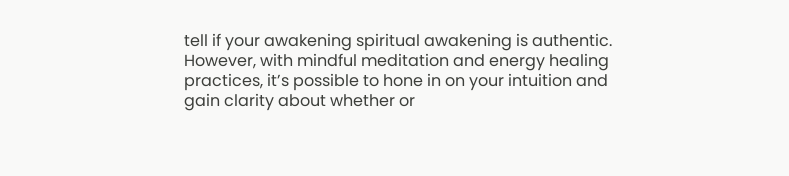tell if your awakening spiritual awakening is authentic. However, with mindful meditation and energy healing practices, it’s possible to hone in on your intuition and gain clarity about whether or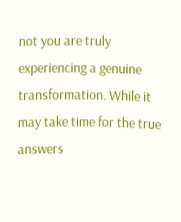not you are truly experiencing a genuine transformation. While it may take time for the true answers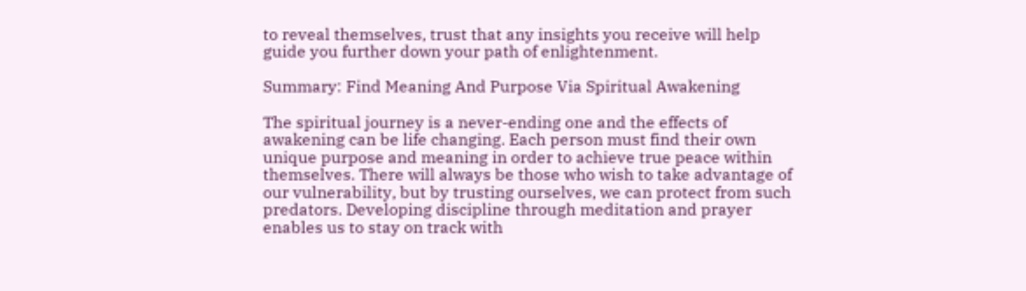to reveal themselves, trust that any insights you receive will help guide you further down your path of enlightenment.

Summary: Find Meaning And Purpose Via Spiritual Awakening

The spiritual journey is a never-ending one and the effects of awakening can be life changing. Each person must find their own unique purpose and meaning in order to achieve true peace within themselves. There will always be those who wish to take advantage of our vulnerability, but by trusting ourselves, we can protect from such predators. Developing discipline through meditation and prayer enables us to stay on track with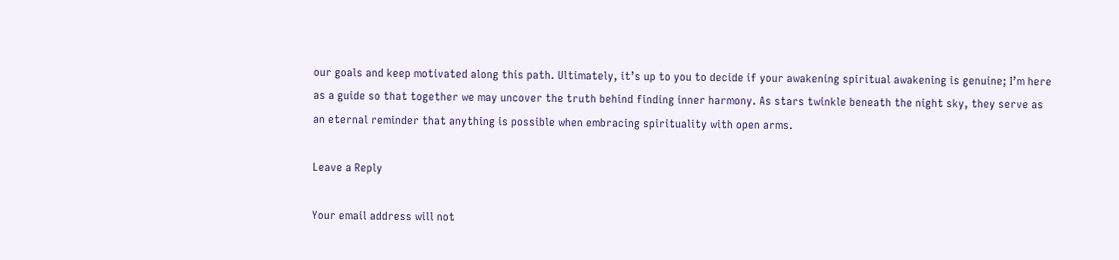our goals and keep motivated along this path. Ultimately, it’s up to you to decide if your awakening spiritual awakening is genuine; I’m here as a guide so that together we may uncover the truth behind finding inner harmony. As stars twinkle beneath the night sky, they serve as an eternal reminder that anything is possible when embracing spirituality with open arms.

Leave a Reply

Your email address will not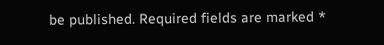be published. Required fields are marked *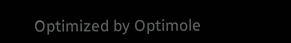Optimized by Optimole